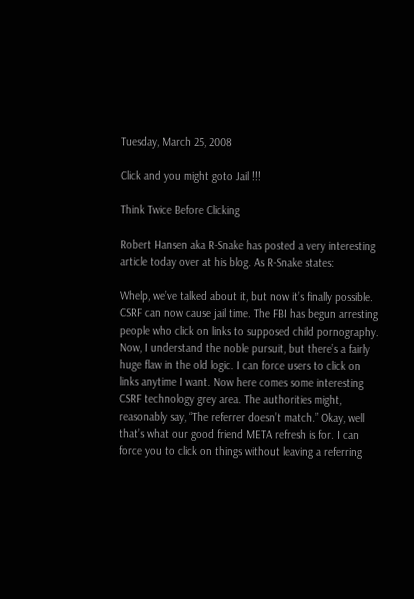Tuesday, March 25, 2008

Click and you might goto Jail !!!

Think Twice Before Clicking

Robert Hansen aka R-Snake has posted a very interesting article today over at his blog. As R-Snake states:

Whelp, we’ve talked about it, but now it’s finally possible. CSRF can now cause jail time. The FBI has begun arresting people who click on links to supposed child pornography. Now, I understand the noble pursuit, but there’s a fairly huge flaw in the old logic. I can force users to click on links anytime I want. Now here comes some interesting CSRF technology grey area. The authorities might, reasonably say, “The referrer doesn’t match.” Okay, well that’s what our good friend META refresh is for. I can force you to click on things without leaving a referring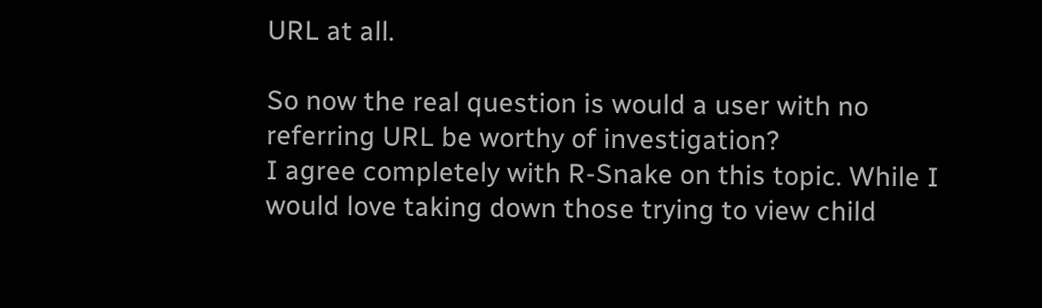URL at all.

So now the real question is would a user with no referring URL be worthy of investigation?
I agree completely with R-Snake on this topic. While I would love taking down those trying to view child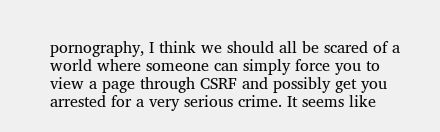pornography, I think we should all be scared of a world where someone can simply force you to view a page through CSRF and possibly get you arrested for a very serious crime. It seems like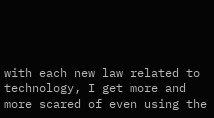with each new law related to technology, I get more and more scared of even using the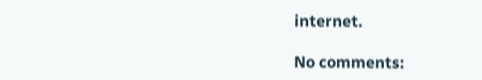internet.

No comments: